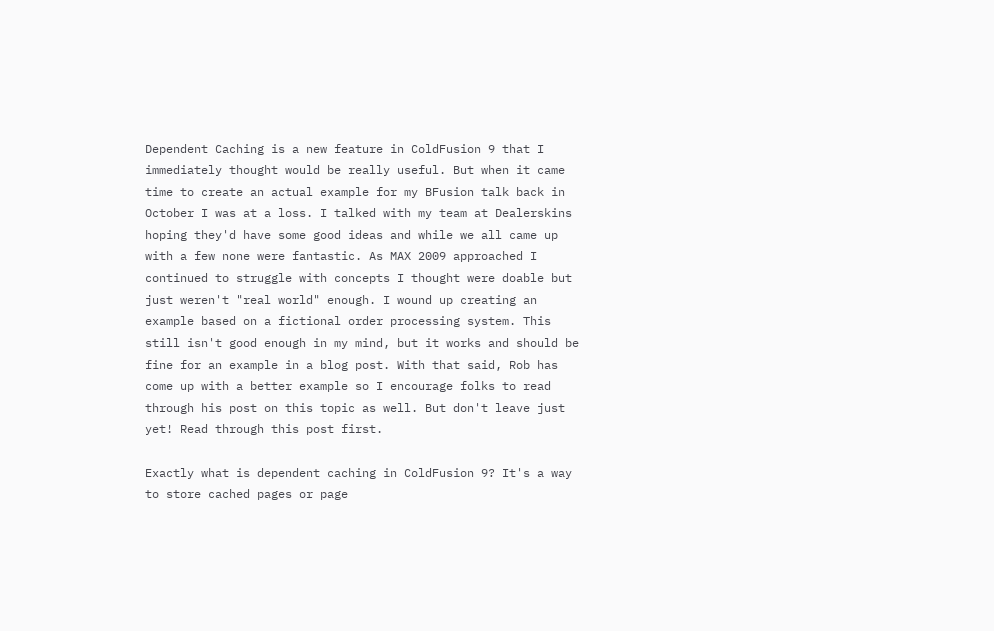Dependent Caching is a new feature in ColdFusion 9 that I immediately thought would be really useful. But when it came time to create an actual example for my BFusion talk back in October I was at a loss. I talked with my team at Dealerskins hoping they'd have some good ideas and while we all came up with a few none were fantastic. As MAX 2009 approached I continued to struggle with concepts I thought were doable but just weren't "real world" enough. I wound up creating an example based on a fictional order processing system. This still isn't good enough in my mind, but it works and should be fine for an example in a blog post. With that said, Rob has come up with a better example so I encourage folks to read through his post on this topic as well. But don't leave just yet! Read through this post first.

Exactly what is dependent caching in ColdFusion 9? It's a way to store cached pages or page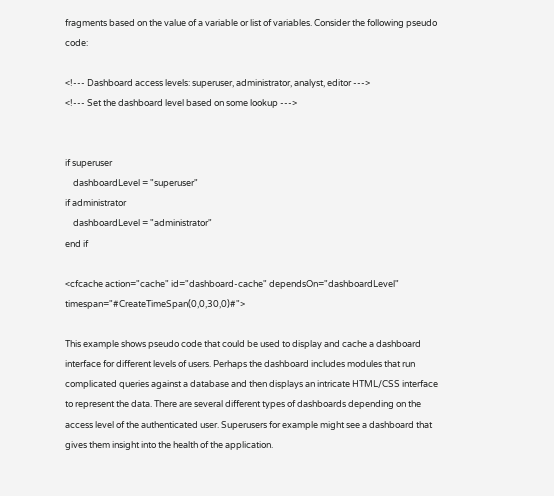fragments based on the value of a variable or list of variables. Consider the following pseudo code:

<!--- Dashboard access levels: superuser, administrator, analyst, editor --->
<!--- Set the dashboard level based on some lookup --->


if superuser
    dashboardLevel = "superuser"
if administrator
    dashboardLevel = "administrator"
end if

<cfcache action="cache" id="dashboard-cache" dependsOn="dashboardLevel" timespan="#CreateTimeSpan(0,0,30,0)#">

This example shows pseudo code that could be used to display and cache a dashboard interface for different levels of users. Perhaps the dashboard includes modules that run complicated queries against a database and then displays an intricate HTML/CSS interface to represent the data. There are several different types of dashboards depending on the access level of the authenticated user. Superusers for example might see a dashboard that gives them insight into the health of the application.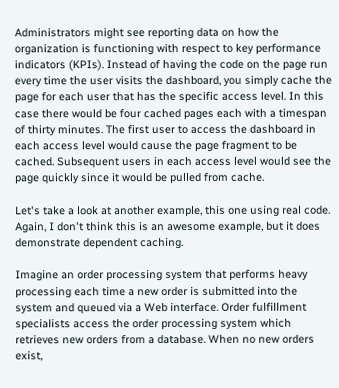Administrators might see reporting data on how the organization is functioning with respect to key performance indicators (KPIs). Instead of having the code on the page run every time the user visits the dashboard, you simply cache the page for each user that has the specific access level. In this case there would be four cached pages each with a timespan of thirty minutes. The first user to access the dashboard in each access level would cause the page fragment to be cached. Subsequent users in each access level would see the page quickly since it would be pulled from cache.

Let's take a look at another example, this one using real code. Again, I don't think this is an awesome example, but it does demonstrate dependent caching.

Imagine an order processing system that performs heavy processing each time a new order is submitted into the system and queued via a Web interface. Order fulfillment specialists access the order processing system which retrieves new orders from a database. When no new orders exist,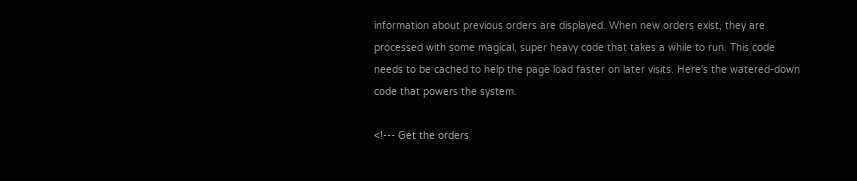information about previous orders are displayed. When new orders exist, they are processed with some magical, super heavy code that takes a while to run. This code needs to be cached to help the page load faster on later visits. Here's the watered-down code that powers the system.

<!--- Get the orders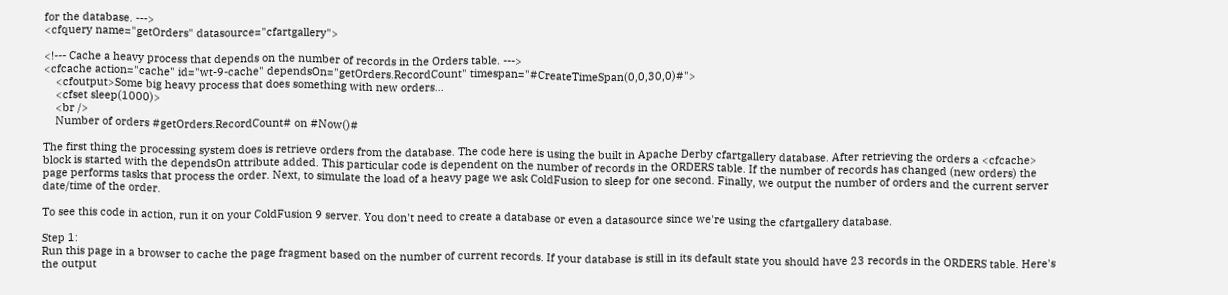for the database. --->
<cfquery name="getOrders" datasource="cfartgallery">

<!--- Cache a heavy process that depends on the number of records in the Orders table. --->
<cfcache action="cache" id="wt-9-cache" dependsOn="getOrders.RecordCount" timespan="#CreateTimeSpan(0,0,30,0)#">
    <cfoutput>Some big heavy process that does something with new orders...
    <cfset sleep(1000)>
    <br />
    Number of orders #getOrders.RecordCount# on #Now()#

The first thing the processing system does is retrieve orders from the database. The code here is using the built in Apache Derby cfartgallery database. After retrieving the orders a <cfcache> block is started with the dependsOn attribute added. This particular code is dependent on the number of records in the ORDERS table. If the number of records has changed (new orders) the page performs tasks that process the order. Next, to simulate the load of a heavy page we ask ColdFusion to sleep for one second. Finally, we output the number of orders and the current server date/time of the order.

To see this code in action, run it on your ColdFusion 9 server. You don't need to create a database or even a datasource since we're using the cfartgallery database.

Step 1:
Run this page in a browser to cache the page fragment based on the number of current records. If your database is still in its default state you should have 23 records in the ORDERS table. Here's the output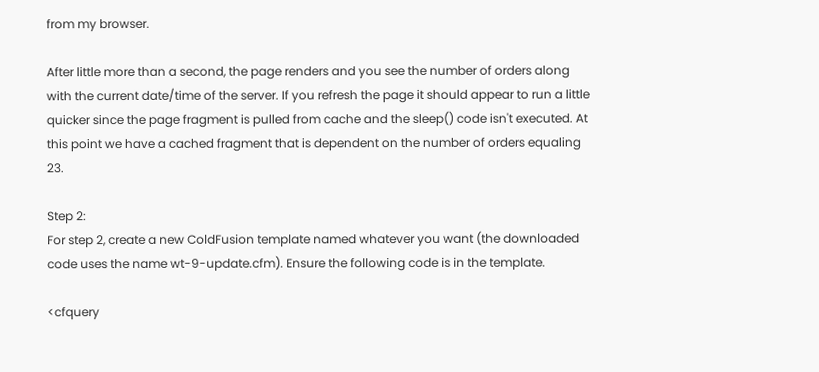from my browser.

After little more than a second, the page renders and you see the number of orders along with the current date/time of the server. If you refresh the page it should appear to run a little quicker since the page fragment is pulled from cache and the sleep() code isn't executed. At this point we have a cached fragment that is dependent on the number of orders equaling 23.

Step 2:
For step 2, create a new ColdFusion template named whatever you want (the downloaded code uses the name wt-9-update.cfm). Ensure the following code is in the template.

<cfquery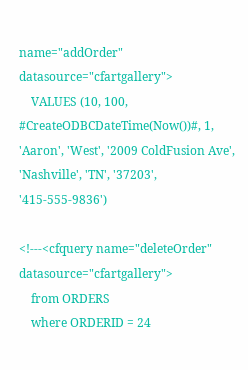name="addOrder" datasource="cfartgallery">
    VALUES (10, 100, #CreateODBCDateTime(Now())#, 1, 'Aaron', 'West', '2009 ColdFusion Ave', 'Nashville', 'TN', '37203', '415-555-9836')

<!---<cfquery name="deleteOrder" datasource="cfartgallery">
    from ORDERS
    where ORDERID = 24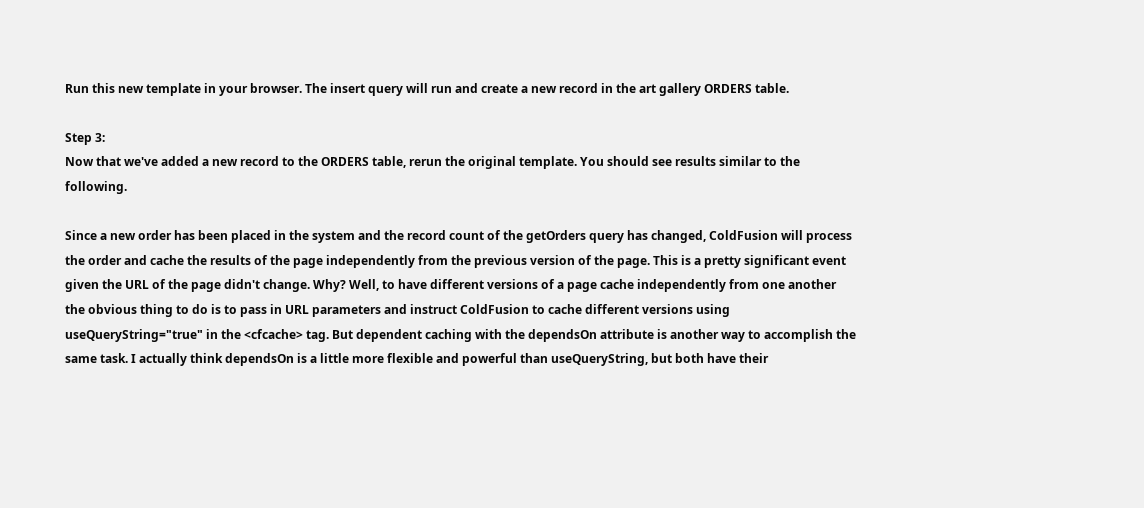Run this new template in your browser. The insert query will run and create a new record in the art gallery ORDERS table.

Step 3:
Now that we've added a new record to the ORDERS table, rerun the original template. You should see results similar to the following.

Since a new order has been placed in the system and the record count of the getOrders query has changed, ColdFusion will process the order and cache the results of the page independently from the previous version of the page. This is a pretty significant event given the URL of the page didn't change. Why? Well, to have different versions of a page cache independently from one another the obvious thing to do is to pass in URL parameters and instruct ColdFusion to cache different versions using useQueryString="true" in the <cfcache> tag. But dependent caching with the dependsOn attribute is another way to accomplish the same task. I actually think dependsOn is a little more flexible and powerful than useQueryString, but both have their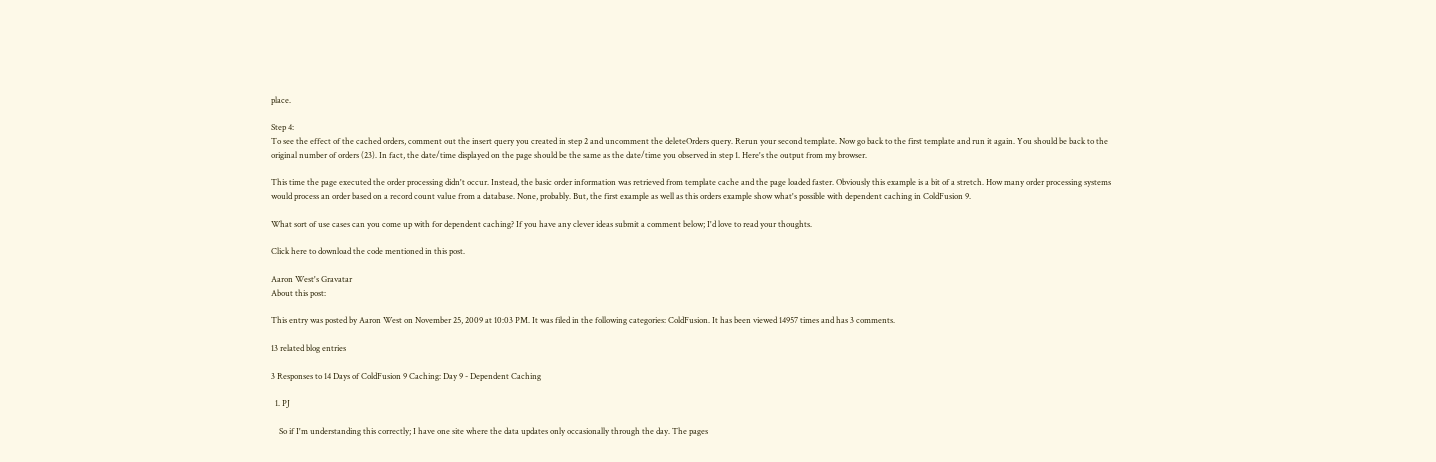place.

Step 4:
To see the effect of the cached orders, comment out the insert query you created in step 2 and uncomment the deleteOrders query. Rerun your second template. Now go back to the first template and run it again. You should be back to the original number of orders (23). In fact, the date/time displayed on the page should be the same as the date/time you observed in step 1. Here's the output from my browser.

This time the page executed the order processing didn't occur. Instead, the basic order information was retrieved from template cache and the page loaded faster. Obviously this example is a bit of a stretch. How many order processing systems would process an order based on a record count value from a database. None, probably. But, the first example as well as this orders example show what's possible with dependent caching in ColdFusion 9.

What sort of use cases can you come up with for dependent caching? If you have any clever ideas submit a comment below; I'd love to read your thoughts.

Click here to download the code mentioned in this post.

Aaron West's Gravatar
About this post:

This entry was posted by Aaron West on November 25, 2009 at 10:03 PM. It was filed in the following categories: ColdFusion. It has been viewed 14957 times and has 3 comments.

13 related blog entries

3 Responses to 14 Days of ColdFusion 9 Caching: Day 9 - Dependent Caching

  1. PJ

    So if I'm understanding this correctly; I have one site where the data updates only occasionally through the day. The pages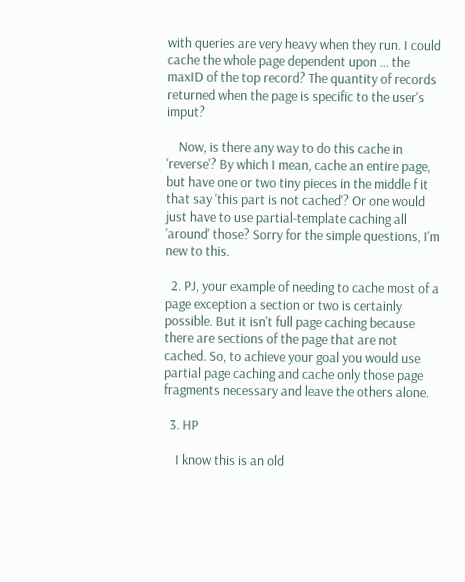with queries are very heavy when they run. I could cache the whole page dependent upon ... the maxID of the top record? The quantity of records returned when the page is specific to the user's imput?

    Now, is there any way to do this cache in 'reverse'? By which I mean, cache an entire page, but have one or two tiny pieces in the middle f it that say 'this part is not cached'? Or one would just have to use partial-template caching all 'around' those? Sorry for the simple questions, I'm new to this.

  2. PJ, your example of needing to cache most of a page exception a section or two is certainly possible. But it isn't full page caching because there are sections of the page that are not cached. So, to achieve your goal you would use partial page caching and cache only those page fragments necessary and leave the others alone.

  3. HP

    I know this is an old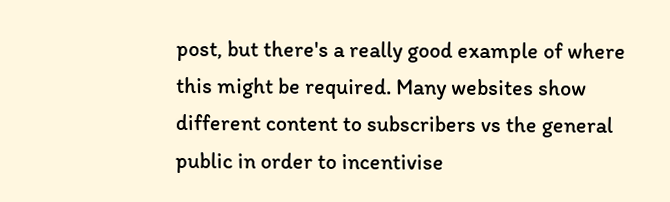post, but there's a really good example of where this might be required. Many websites show different content to subscribers vs the general public in order to incentivise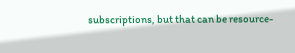subscriptions, but that can be resource-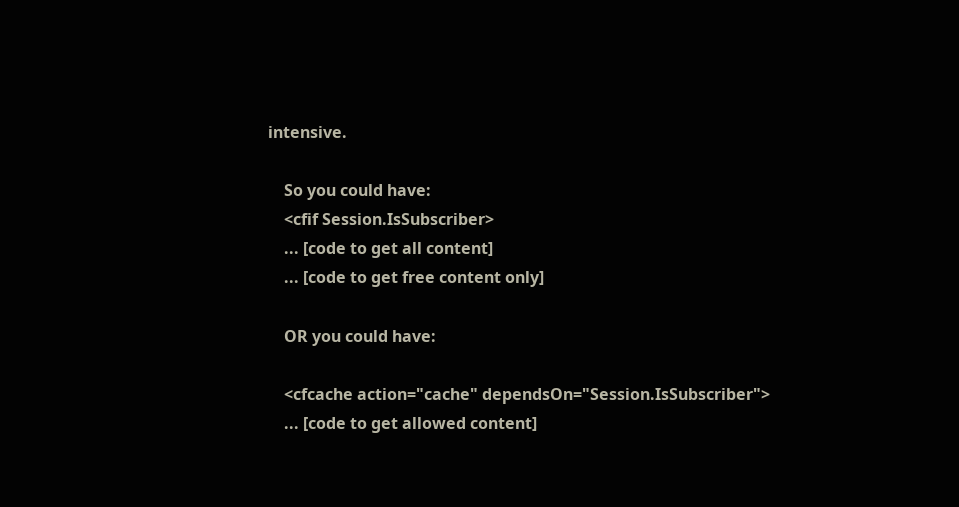intensive.

    So you could have:
    <cfif Session.IsSubscriber>
    ... [code to get all content]
    ... [code to get free content only]

    OR you could have:

    <cfcache action="cache" dependsOn="Session.IsSubscriber">
    ... [code to get allowed content]